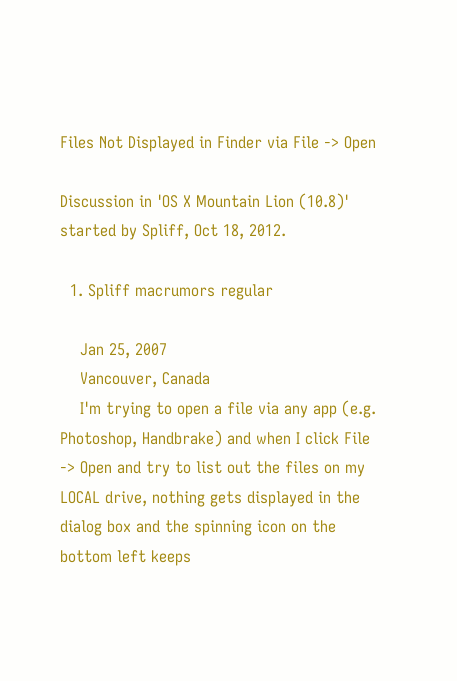Files Not Displayed in Finder via File -> Open

Discussion in 'OS X Mountain Lion (10.8)' started by Spliff, Oct 18, 2012.

  1. Spliff macrumors regular

    Jan 25, 2007
    Vancouver, Canada
    I'm trying to open a file via any app (e.g. Photoshop, Handbrake) and when I click File -> Open and try to list out the files on my LOCAL drive, nothing gets displayed in the dialog box and the spinning icon on the bottom left keeps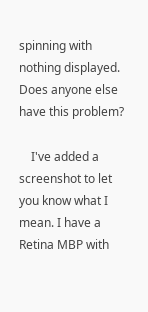spinning with nothing displayed. Does anyone else have this problem?

    I've added a screenshot to let you know what I mean. I have a Retina MBP with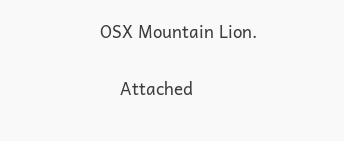OSX Mountain Lion.

    Attached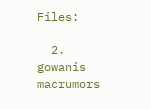Files:

  2. gowanis macrumors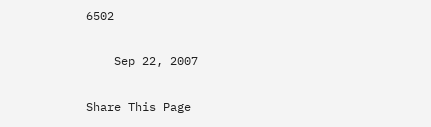6502

    Sep 22, 2007

Share This Page